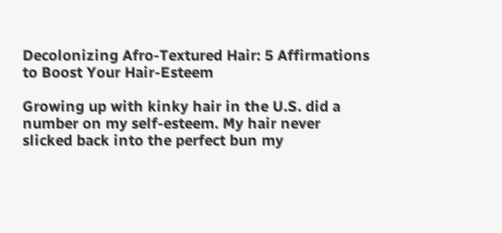Decolonizing Afro-Textured Hair: 5 Affirmations to Boost Your Hair-Esteem

Growing up with kinky hair in the U.S. did a number on my self-esteem. My hair never slicked back into the perfect bun my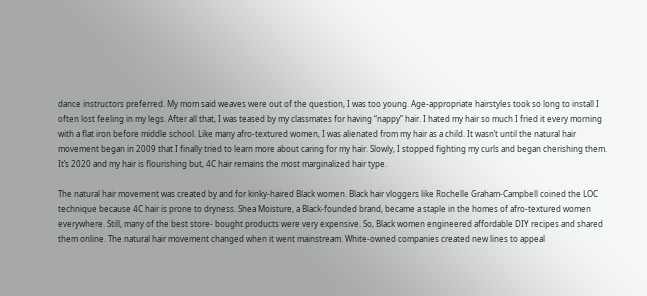dance instructors preferred. My mom said weaves were out of the question, I was too young. Age-appropriate hairstyles took so long to install I often lost feeling in my legs. After all that, I was teased by my classmates for having “nappy” hair. I hated my hair so much I fried it every morning with a flat iron before middle school. Like many afro-textured women, I was alienated from my hair as a child. It wasn’t until the natural hair movement began in 2009 that I finally tried to learn more about caring for my hair. Slowly, I stopped fighting my curls and began cherishing them. It’s 2020 and my hair is flourishing but, 4C hair remains the most marginalized hair type.

The natural hair movement was created by and for kinky-haired Black women. Black hair vloggers like Rochelle Graham-Campbell coined the LOC technique because 4C hair is prone to dryness. Shea Moisture, a Black-founded brand, became a staple in the homes of afro-textured women everywhere. Still, many of the best store- bought products were very expensive. So, Black women engineered affordable DIY recipes and shared them online. The natural hair movement changed when it went mainstream. White-owned companies created new lines to appeal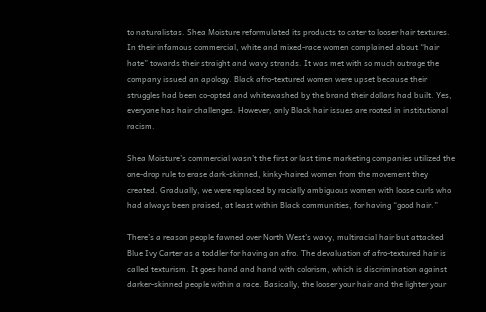to naturalistas. Shea Moisture reformulated its products to cater to looser hair textures. In their infamous commercial, white and mixed-race women complained about “hair hate” towards their straight and wavy strands. It was met with so much outrage the company issued an apology. Black afro-textured women were upset because their struggles had been co-opted and whitewashed by the brand their dollars had built. Yes, everyone has hair challenges. However, only Black hair issues are rooted in institutional racism.

Shea Moisture’s commercial wasn’t the first or last time marketing companies utilized the one-drop rule to erase dark-skinned, kinky-haired women from the movement they created. Gradually, we were replaced by racially ambiguous women with loose curls who had always been praised, at least within Black communities, for having “good hair.”

There’s a reason people fawned over North West’s wavy, multiracial hair but attacked Blue Ivy Carter as a toddler for having an afro. The devaluation of afro-textured hair is called texturism. It goes hand and hand with colorism, which is discrimination against darker-skinned people within a race. Basically, the looser your hair and the lighter your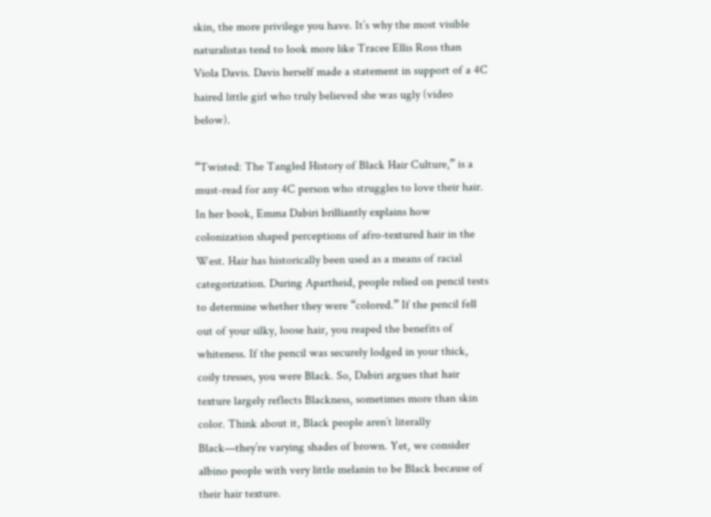skin, the more privilege you have. It’s why the most visible naturalistas tend to look more like Tracee Ellis Ross than Viola Davis. Davis herself made a statement in support of a 4C haired little girl who truly believed she was ugly (video below).

“Twisted: The Tangled History of Black Hair Culture,” is a must-read for any 4C person who struggles to love their hair. In her book, Emma Dabiri brilliantly explains how colonization shaped perceptions of afro-textured hair in the West. Hair has historically been used as a means of racial categorization. During Apartheid, people relied on pencil tests to determine whether they were “colored.” If the pencil fell out of your silky, loose hair, you reaped the benefits of whiteness. If the pencil was securely lodged in your thick, coily tresses, you were Black. So, Dabiri argues that hair texture largely reflects Blackness, sometimes more than skin color. Think about it, Black people aren’t literally Black—they’re varying shades of brown. Yet, we consider albino people with very little melanin to be Black because of their hair texture.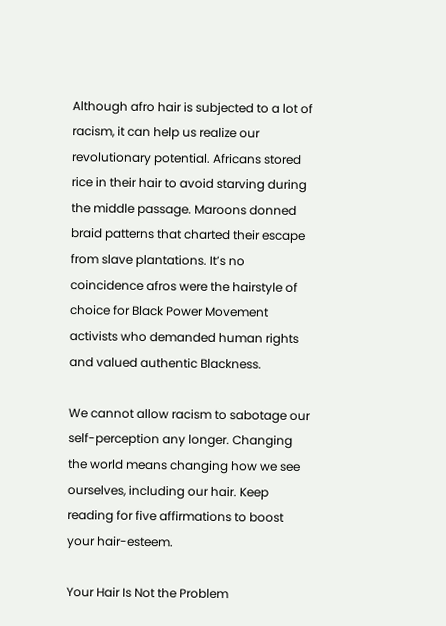Although afro hair is subjected to a lot of racism, it can help us realize our revolutionary potential. Africans stored rice in their hair to avoid starving during the middle passage. Maroons donned braid patterns that charted their escape from slave plantations. It’s no coincidence afros were the hairstyle of choice for Black Power Movement activists who demanded human rights and valued authentic Blackness.

We cannot allow racism to sabotage our self-perception any longer. Changing the world means changing how we see ourselves, including our hair. Keep reading for five affirmations to boost your hair-esteem.

Your Hair Is Not the Problem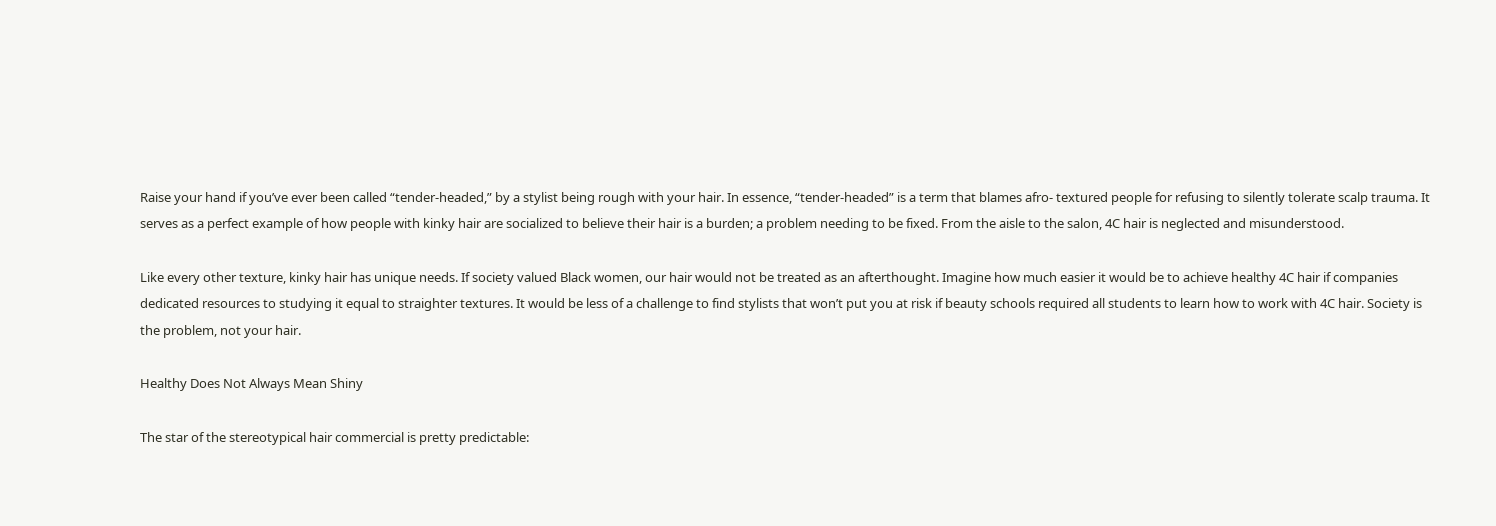Raise your hand if you’ve ever been called “tender-headed,” by a stylist being rough with your hair. In essence, “tender-headed” is a term that blames afro- textured people for refusing to silently tolerate scalp trauma. It serves as a perfect example of how people with kinky hair are socialized to believe their hair is a burden; a problem needing to be fixed. From the aisle to the salon, 4C hair is neglected and misunderstood.

Like every other texture, kinky hair has unique needs. If society valued Black women, our hair would not be treated as an afterthought. Imagine how much easier it would be to achieve healthy 4C hair if companies dedicated resources to studying it equal to straighter textures. It would be less of a challenge to find stylists that won’t put you at risk if beauty schools required all students to learn how to work with 4C hair. Society is the problem, not your hair.

Healthy Does Not Always Mean Shiny

The star of the stereotypical hair commercial is pretty predictable: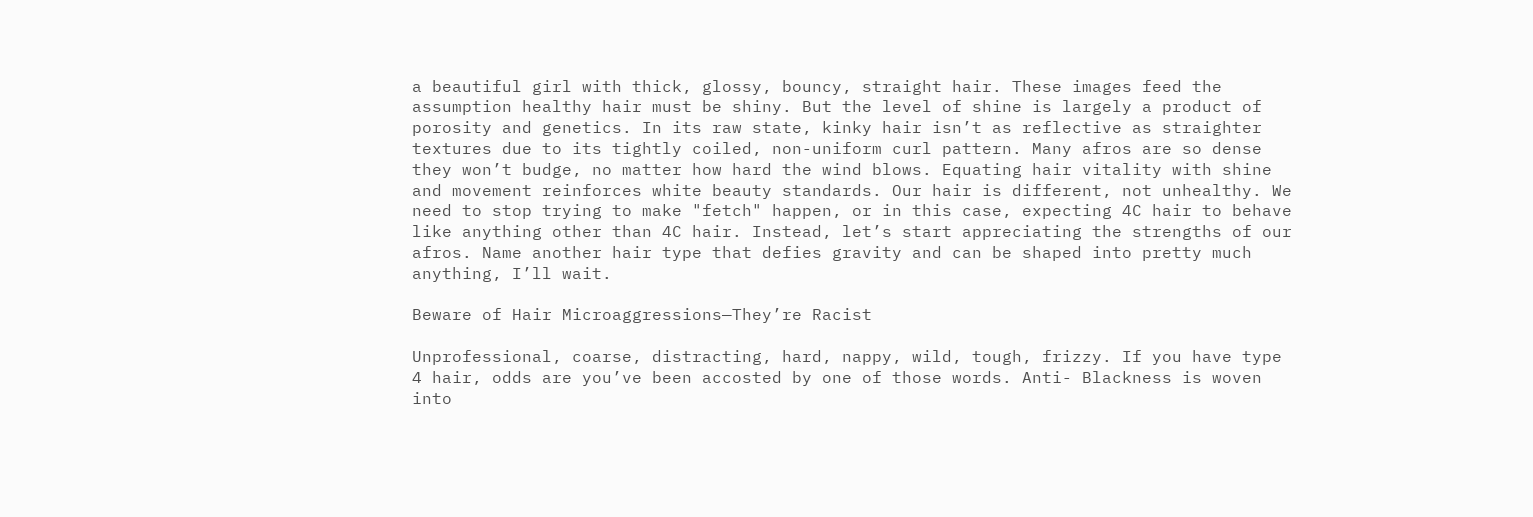a beautiful girl with thick, glossy, bouncy, straight hair. These images feed the assumption healthy hair must be shiny. But the level of shine is largely a product of porosity and genetics. In its raw state, kinky hair isn’t as reflective as straighter textures due to its tightly coiled, non-uniform curl pattern. Many afros are so dense they won’t budge, no matter how hard the wind blows. Equating hair vitality with shine and movement reinforces white beauty standards. Our hair is different, not unhealthy. We need to stop trying to make "fetch" happen, or in this case, expecting 4C hair to behave like anything other than 4C hair. Instead, let’s start appreciating the strengths of our afros. Name another hair type that defies gravity and can be shaped into pretty much anything, I’ll wait.

Beware of Hair Microaggressions—They’re Racist

Unprofessional, coarse, distracting, hard, nappy, wild, tough, frizzy. If you have type 4 hair, odds are you’ve been accosted by one of those words. Anti- Blackness is woven into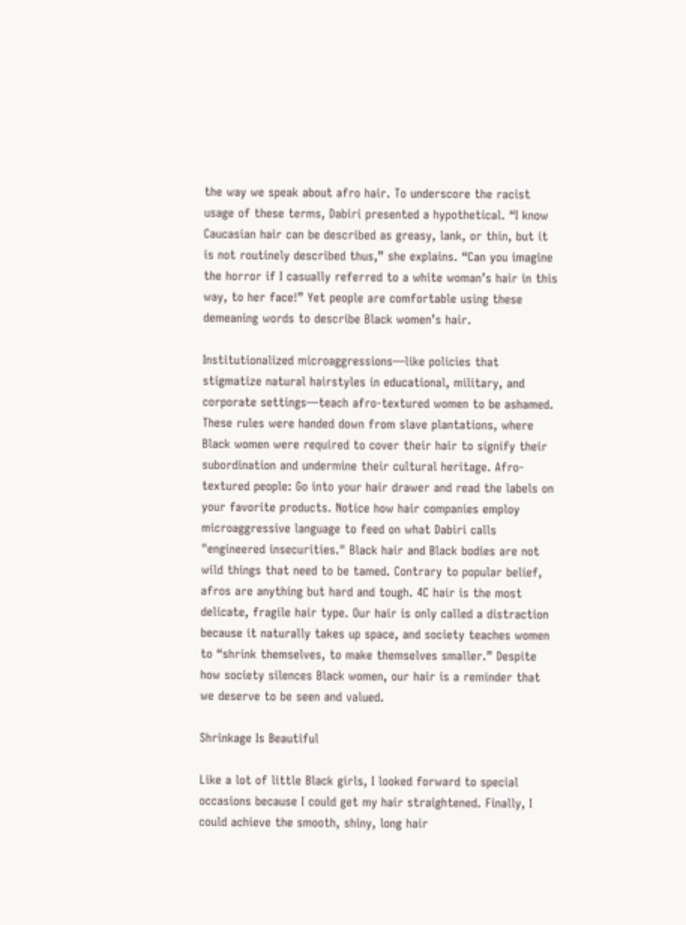the way we speak about afro hair. To underscore the racist usage of these terms, Dabiri presented a hypothetical. “I know Caucasian hair can be described as greasy, lank, or thin, but it is not routinely described thus,” she explains. “Can you imagine the horror if I casually referred to a white woman’s hair in this way, to her face!” Yet people are comfortable using these demeaning words to describe Black women’s hair.

Institutionalized microaggressions—like policies that stigmatize natural hairstyles in educational, military, and corporate settings—teach afro-textured women to be ashamed. These rules were handed down from slave plantations, where Black women were required to cover their hair to signify their subordination and undermine their cultural heritage. Afro-textured people: Go into your hair drawer and read the labels on your favorite products. Notice how hair companies employ microaggressive language to feed on what Dabiri calls "engineered insecurities." Black hair and Black bodies are not wild things that need to be tamed. Contrary to popular belief, afros are anything but hard and tough. 4C hair is the most delicate, fragile hair type. Our hair is only called a distraction because it naturally takes up space, and society teaches women to “shrink themselves, to make themselves smaller.” Despite how society silences Black women, our hair is a reminder that we deserve to be seen and valued.

Shrinkage Is Beautiful

Like a lot of little Black girls, I looked forward to special occasions because I could get my hair straightened. Finally, I could achieve the smooth, shiny, long hair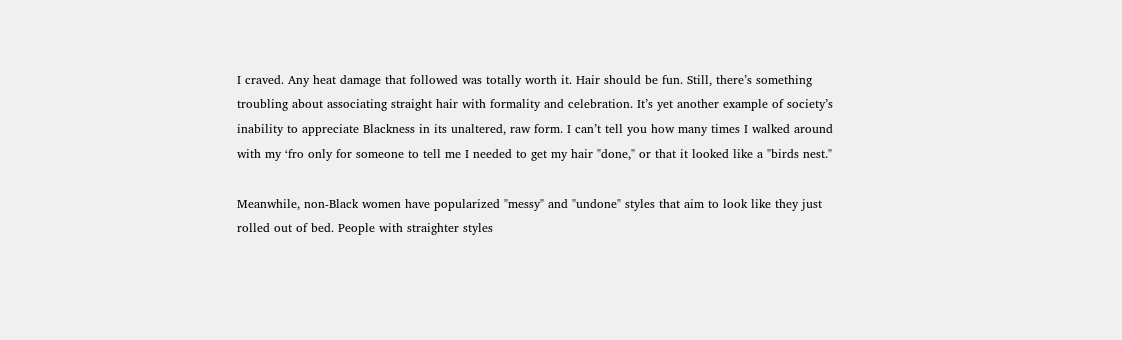I craved. Any heat damage that followed was totally worth it. Hair should be fun. Still, there’s something troubling about associating straight hair with formality and celebration. It’s yet another example of society’s inability to appreciate Blackness in its unaltered, raw form. I can’t tell you how many times I walked around with my ‘fro only for someone to tell me I needed to get my hair "done," or that it looked like a "birds nest."

Meanwhile, non-Black women have popularized "messy" and "undone" styles that aim to look like they just rolled out of bed. People with straighter styles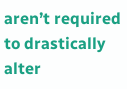aren’t required to drastically alter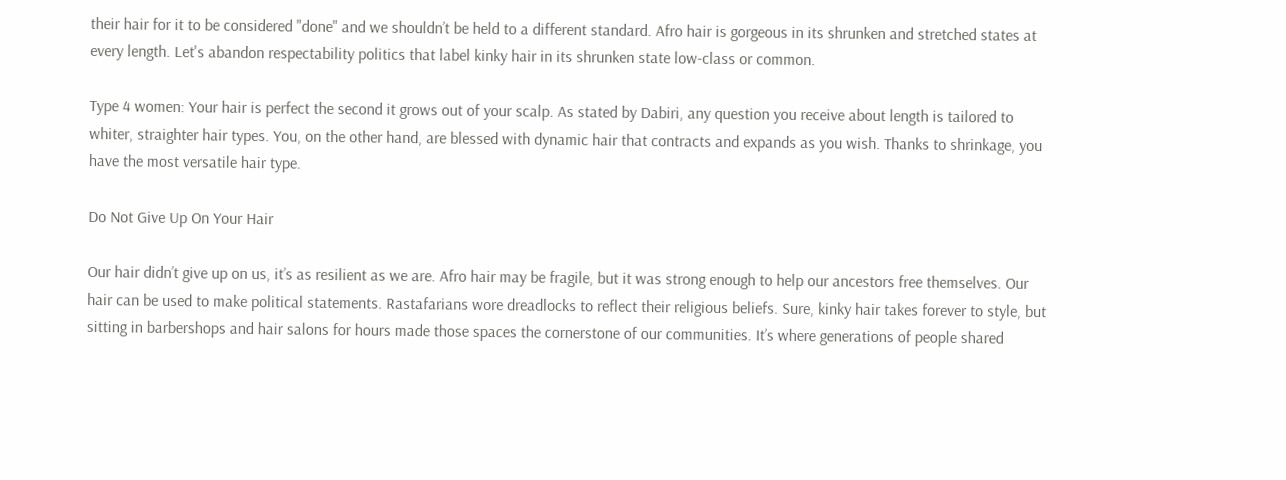their hair for it to be considered "done" and we shouldn’t be held to a different standard. Afro hair is gorgeous in its shrunken and stretched states at every length. Let's abandon respectability politics that label kinky hair in its shrunken state low-class or common.

Type 4 women: Your hair is perfect the second it grows out of your scalp. As stated by Dabiri, any question you receive about length is tailored to whiter, straighter hair types. You, on the other hand, are blessed with dynamic hair that contracts and expands as you wish. Thanks to shrinkage, you have the most versatile hair type.

Do Not Give Up On Your Hair

Our hair didn’t give up on us, it’s as resilient as we are. Afro hair may be fragile, but it was strong enough to help our ancestors free themselves. Our hair can be used to make political statements. Rastafarians wore dreadlocks to reflect their religious beliefs. Sure, kinky hair takes forever to style, but sitting in barbershops and hair salons for hours made those spaces the cornerstone of our communities. It’s where generations of people shared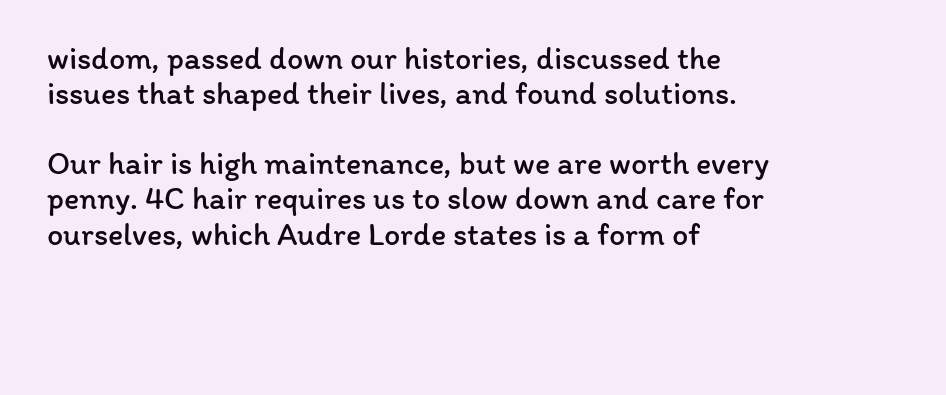wisdom, passed down our histories, discussed the issues that shaped their lives, and found solutions.

Our hair is high maintenance, but we are worth every penny. 4C hair requires us to slow down and care for ourselves, which Audre Lorde states is a form of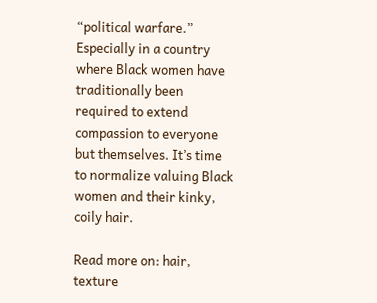“political warfare.” Especially in a country where Black women have traditionally been required to extend compassion to everyone but themselves. It’s time to normalize valuing Black women and their kinky, coily hair.

Read more on: hair, texture